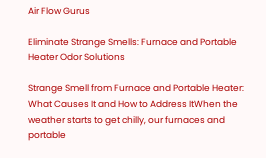Air Flow Gurus

Eliminate Strange Smells: Furnace and Portable Heater Odor Solutions

Strange Smell from Furnace and Portable Heater: What Causes It and How to Address ItWhen the weather starts to get chilly, our furnaces and portable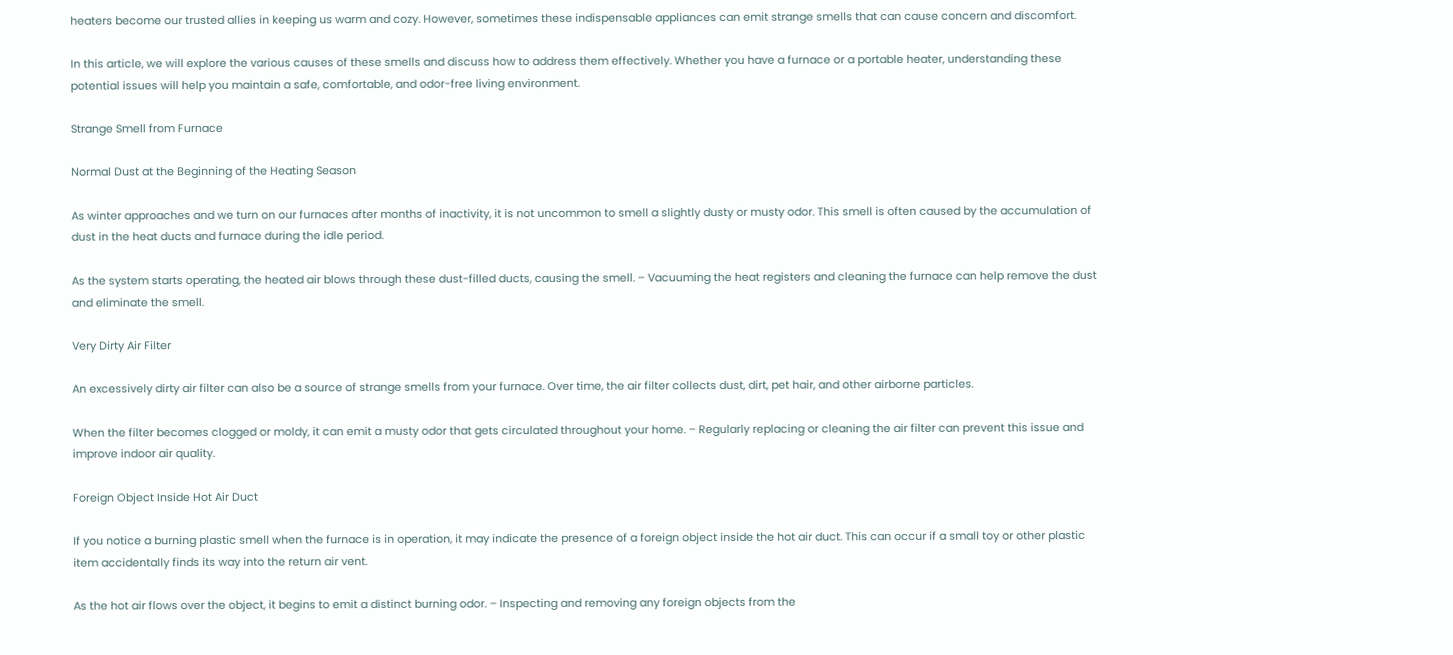heaters become our trusted allies in keeping us warm and cozy. However, sometimes these indispensable appliances can emit strange smells that can cause concern and discomfort.

In this article, we will explore the various causes of these smells and discuss how to address them effectively. Whether you have a furnace or a portable heater, understanding these potential issues will help you maintain a safe, comfortable, and odor-free living environment.

Strange Smell from Furnace

Normal Dust at the Beginning of the Heating Season

As winter approaches and we turn on our furnaces after months of inactivity, it is not uncommon to smell a slightly dusty or musty odor. This smell is often caused by the accumulation of dust in the heat ducts and furnace during the idle period.

As the system starts operating, the heated air blows through these dust-filled ducts, causing the smell. – Vacuuming the heat registers and cleaning the furnace can help remove the dust and eliminate the smell.

Very Dirty Air Filter

An excessively dirty air filter can also be a source of strange smells from your furnace. Over time, the air filter collects dust, dirt, pet hair, and other airborne particles.

When the filter becomes clogged or moldy, it can emit a musty odor that gets circulated throughout your home. – Regularly replacing or cleaning the air filter can prevent this issue and improve indoor air quality.

Foreign Object Inside Hot Air Duct

If you notice a burning plastic smell when the furnace is in operation, it may indicate the presence of a foreign object inside the hot air duct. This can occur if a small toy or other plastic item accidentally finds its way into the return air vent.

As the hot air flows over the object, it begins to emit a distinct burning odor. – Inspecting and removing any foreign objects from the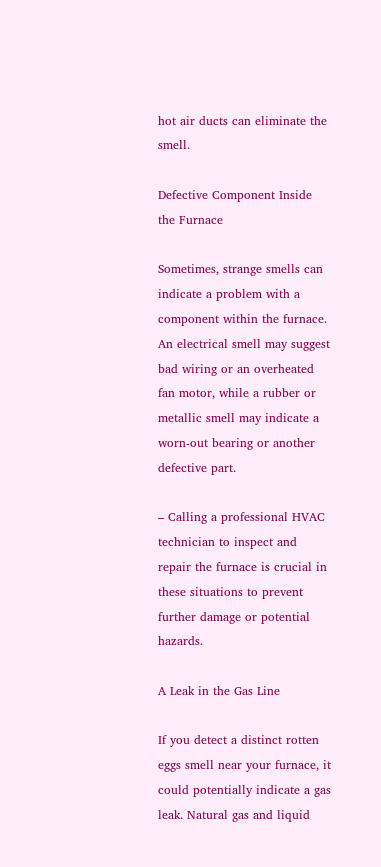hot air ducts can eliminate the smell.

Defective Component Inside the Furnace

Sometimes, strange smells can indicate a problem with a component within the furnace. An electrical smell may suggest bad wiring or an overheated fan motor, while a rubber or metallic smell may indicate a worn-out bearing or another defective part.

– Calling a professional HVAC technician to inspect and repair the furnace is crucial in these situations to prevent further damage or potential hazards.

A Leak in the Gas Line

If you detect a distinct rotten eggs smell near your furnace, it could potentially indicate a gas leak. Natural gas and liquid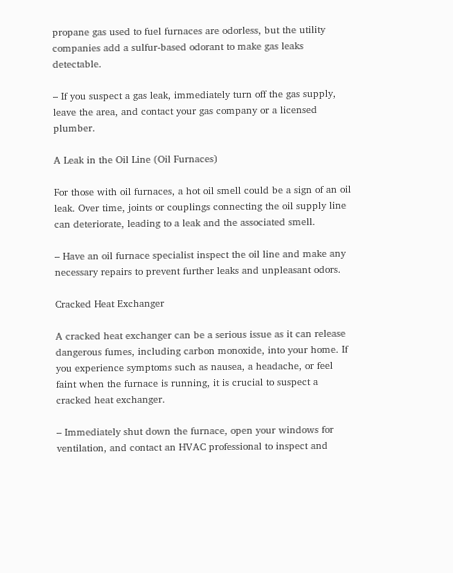propane gas used to fuel furnaces are odorless, but the utility companies add a sulfur-based odorant to make gas leaks detectable.

– If you suspect a gas leak, immediately turn off the gas supply, leave the area, and contact your gas company or a licensed plumber.

A Leak in the Oil Line (Oil Furnaces)

For those with oil furnaces, a hot oil smell could be a sign of an oil leak. Over time, joints or couplings connecting the oil supply line can deteriorate, leading to a leak and the associated smell.

– Have an oil furnace specialist inspect the oil line and make any necessary repairs to prevent further leaks and unpleasant odors.

Cracked Heat Exchanger

A cracked heat exchanger can be a serious issue as it can release dangerous fumes, including carbon monoxide, into your home. If you experience symptoms such as nausea, a headache, or feel faint when the furnace is running, it is crucial to suspect a cracked heat exchanger.

– Immediately shut down the furnace, open your windows for ventilation, and contact an HVAC professional to inspect and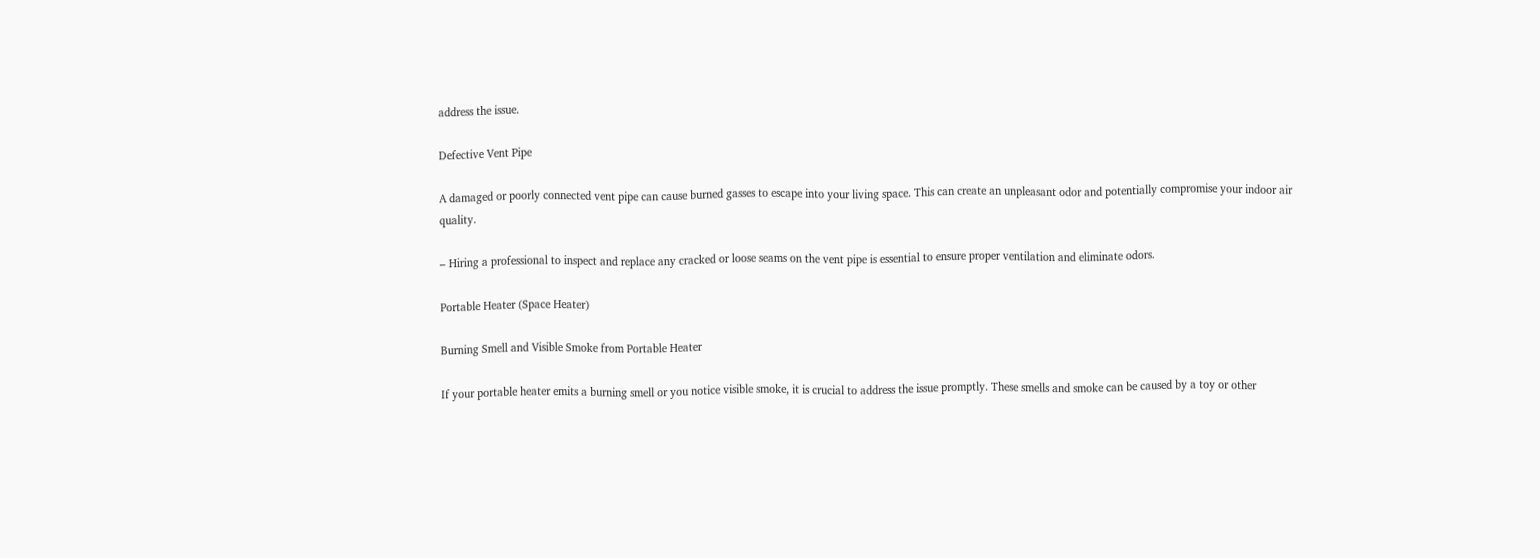address the issue.

Defective Vent Pipe

A damaged or poorly connected vent pipe can cause burned gasses to escape into your living space. This can create an unpleasant odor and potentially compromise your indoor air quality.

– Hiring a professional to inspect and replace any cracked or loose seams on the vent pipe is essential to ensure proper ventilation and eliminate odors.

Portable Heater (Space Heater)

Burning Smell and Visible Smoke from Portable Heater

If your portable heater emits a burning smell or you notice visible smoke, it is crucial to address the issue promptly. These smells and smoke can be caused by a toy or other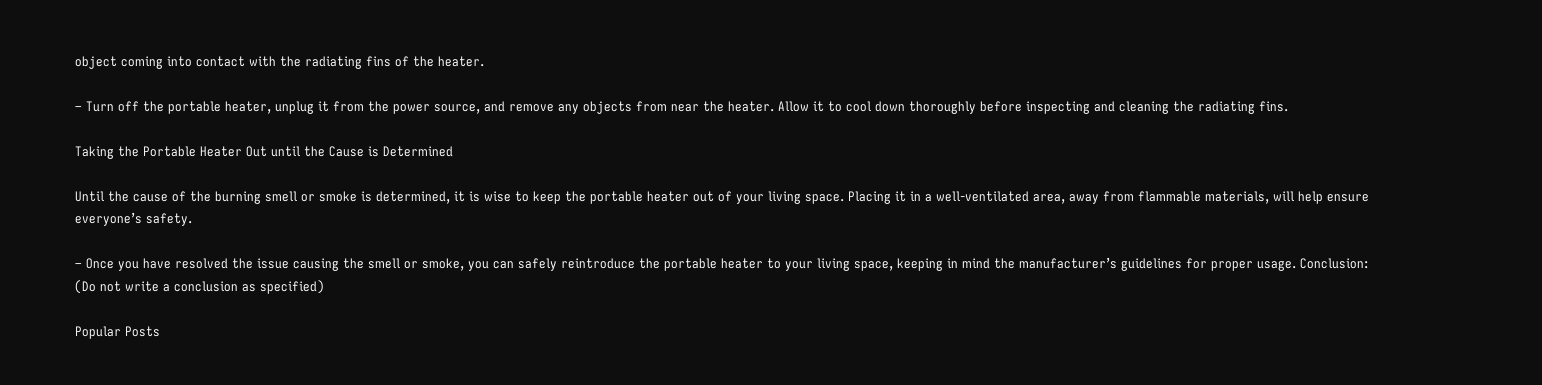object coming into contact with the radiating fins of the heater.

– Turn off the portable heater, unplug it from the power source, and remove any objects from near the heater. Allow it to cool down thoroughly before inspecting and cleaning the radiating fins.

Taking the Portable Heater Out until the Cause is Determined

Until the cause of the burning smell or smoke is determined, it is wise to keep the portable heater out of your living space. Placing it in a well-ventilated area, away from flammable materials, will help ensure everyone’s safety.

– Once you have resolved the issue causing the smell or smoke, you can safely reintroduce the portable heater to your living space, keeping in mind the manufacturer’s guidelines for proper usage. Conclusion: (Do not write a conclusion as specified)

Popular Posts